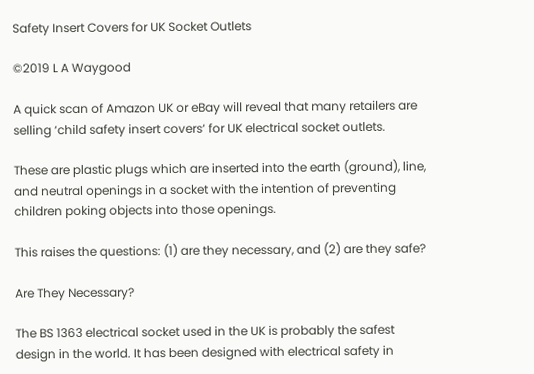Safety Insert Covers for UK Socket Outlets

©2019 L A Waygood

A quick scan of Amazon UK or eBay will reveal that many retailers are selling ‘child safety insert covers‘ for UK electrical socket outlets.

These are plastic plugs which are inserted into the earth (ground), line, and neutral openings in a socket with the intention of preventing children poking objects into those openings.

This raises the questions: (1) are they necessary, and (2) are they safe?

Are They Necessary?

The BS 1363 electrical socket used in the UK is probably the safest design in the world. It has been designed with electrical safety in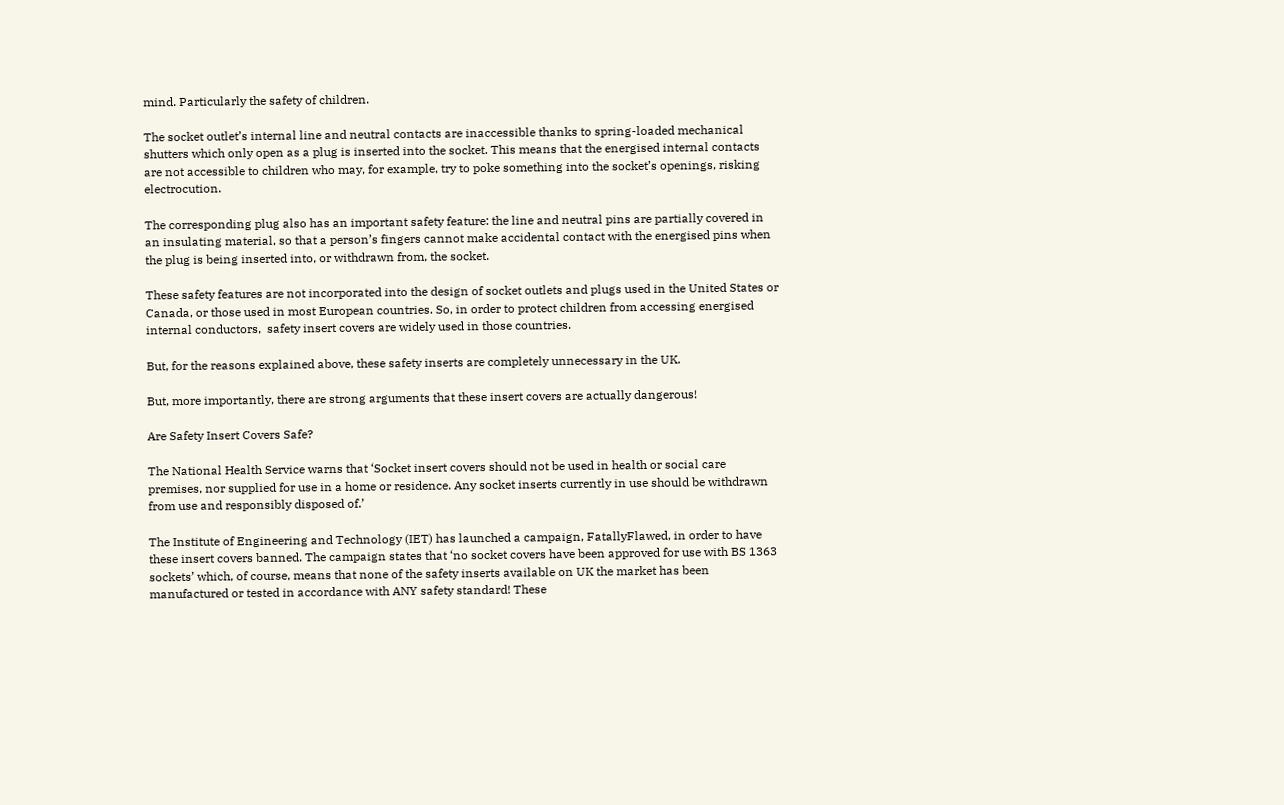mind. Particularly the safety of children.

The socket outlet’s internal line and neutral contacts are inaccessible thanks to spring-loaded mechanical shutters which only open as a plug is inserted into the socket. This means that the energised internal contacts are not accessible to children who may, for example, try to poke something into the socket’s openings, risking electrocution.

The corresponding plug also has an important safety feature: the line and neutral pins are partially covered in an insulating material, so that a person’s fingers cannot make accidental contact with the energised pins when the plug is being inserted into, or withdrawn from, the socket.

These safety features are not incorporated into the design of socket outlets and plugs used in the United States or Canada, or those used in most European countries. So, in order to protect children from accessing energised internal conductors,  safety insert covers are widely used in those countries.

But, for the reasons explained above, these safety inserts are completely unnecessary in the UK.

But, more importantly, there are strong arguments that these insert covers are actually dangerous!

Are Safety Insert Covers Safe?

The National Health Service warns that ‘Socket insert covers should not be used in health or social care premises, nor supplied for use in a home or residence. Any socket inserts currently in use should be withdrawn from use and responsibly disposed of.’

The Institute of Engineering and Technology (IET) has launched a campaign, FatallyFlawed, in order to have these insert covers banned. The campaign states that ‘no socket covers have been approved for use with BS 1363 sockets’ which, of course, means that none of the safety inserts available on UK the market has been manufactured or tested in accordance with ANY safety standard! These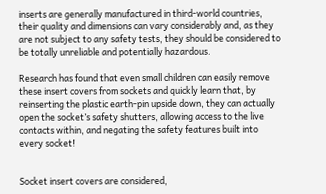inserts are generally manufactured in third-world countries,  their quality and dimensions can vary considerably and, as they are not subject to any safety tests, they should be considered to be totally unreliable and potentially hazardous.

Research has found that even small children can easily remove these insert covers from sockets and quickly learn that, by reinserting the plastic earth-pin upside down, they can actually open the socket’s safety shutters, allowing access to the live contacts within, and negating the safety features built into every socket!


Socket insert covers are considered,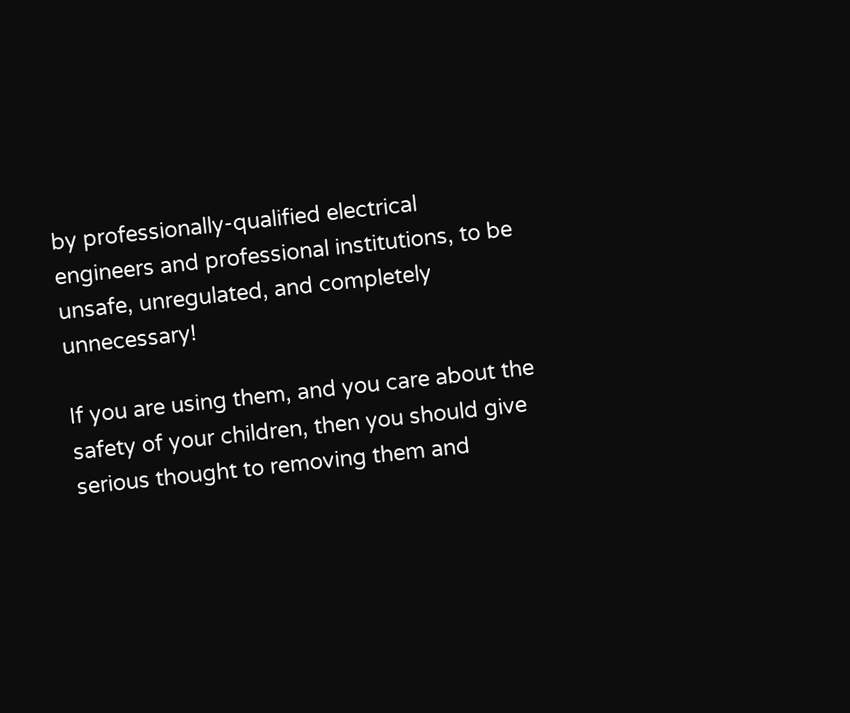by professionally-qualified electrical engineers and professional institutions, to be unsafe, unregulated, and completely unnecessary!

If you are using them, and you care about the safety of your children, then you should give serious thought to removing them and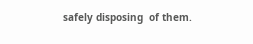safely disposing  of them.